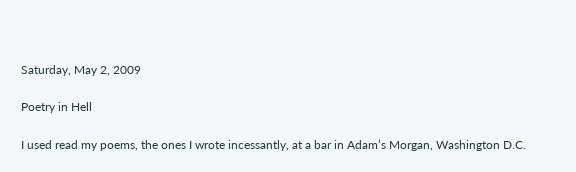Saturday, May 2, 2009

Poetry in Hell

I used read my poems, the ones I wrote incessantly, at a bar in Adam’s Morgan, Washington D.C.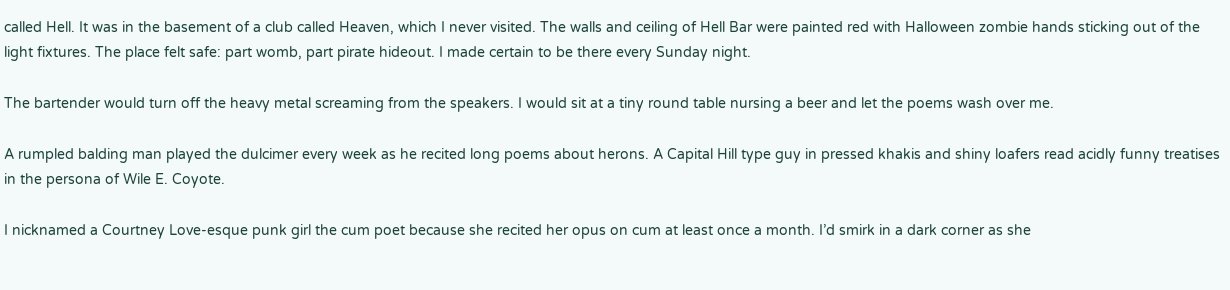called Hell. It was in the basement of a club called Heaven, which I never visited. The walls and ceiling of Hell Bar were painted red with Halloween zombie hands sticking out of the light fixtures. The place felt safe: part womb, part pirate hideout. I made certain to be there every Sunday night.

The bartender would turn off the heavy metal screaming from the speakers. I would sit at a tiny round table nursing a beer and let the poems wash over me.

A rumpled balding man played the dulcimer every week as he recited long poems about herons. A Capital Hill type guy in pressed khakis and shiny loafers read acidly funny treatises in the persona of Wile E. Coyote.

I nicknamed a Courtney Love-esque punk girl the cum poet because she recited her opus on cum at least once a month. I’d smirk in a dark corner as she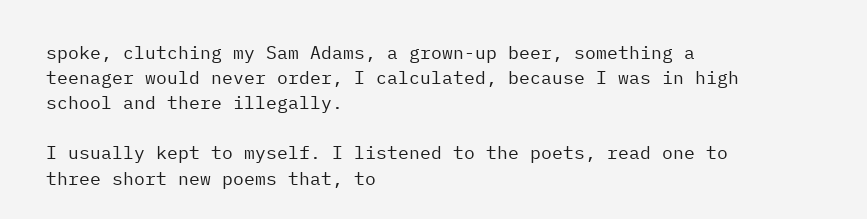spoke, clutching my Sam Adams, a grown-up beer, something a teenager would never order, I calculated, because I was in high school and there illegally.

I usually kept to myself. I listened to the poets, read one to three short new poems that, to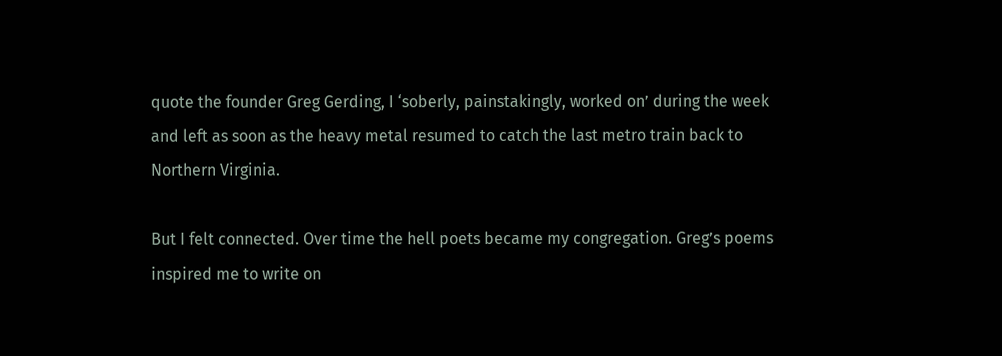quote the founder Greg Gerding, I ‘soberly, painstakingly, worked on’ during the week and left as soon as the heavy metal resumed to catch the last metro train back to Northern Virginia.

But I felt connected. Over time the hell poets became my congregation. Greg’s poems inspired me to write on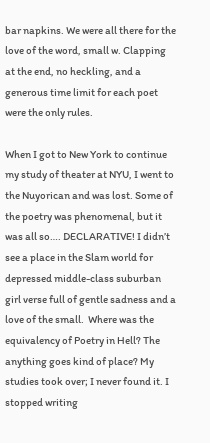bar napkins. We were all there for the love of the word, small w. Clapping at the end, no heckling, and a generous time limit for each poet were the only rules.

When I got to New York to continue my study of theater at NYU, I went to the Nuyorican and was lost. Some of the poetry was phenomenal, but it was all so…. DECLARATIVE! I didn’t see a place in the Slam world for depressed middle-class suburban girl verse full of gentle sadness and a love of the small.  Where was the equivalency of Poetry in Hell? The anything goes kind of place? My studies took over; I never found it. I stopped writing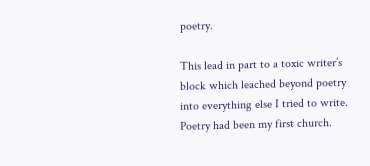poetry.

This lead in part to a toxic writer’s block which leached beyond poetry into everything else I tried to write. Poetry had been my first church.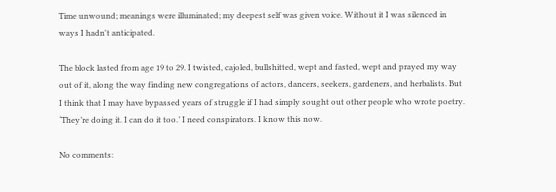Time unwound; meanings were illuminated; my deepest self was given voice. Without it I was silenced in ways I hadn't anticipated.

The block lasted from age 19 to 29. I twisted, cajoled, bullshitted, wept and fasted, wept and prayed my way out of it, along the way finding new congregations of actors, dancers, seekers, gardeners, and herbalists. But I think that I may have bypassed years of struggle if I had simply sought out other people who wrote poetry. ‘They’re doing it. I can do it too.’ I need conspirators. I know this now.

No comments: